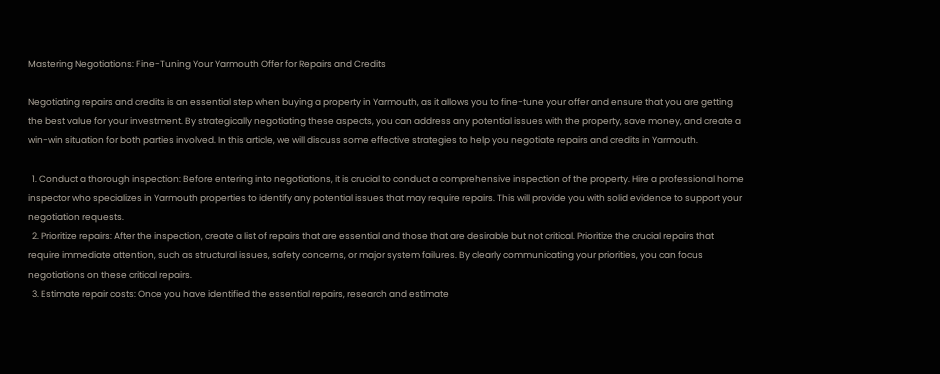Mastering Negotiations: Fine-Tuning Your Yarmouth Offer for Repairs and Credits

Negotiating repairs and credits is an essential step when buying a property in Yarmouth, as it allows you to fine-tune your offer and ensure that you are getting the best value for your investment. By strategically negotiating these aspects, you can address any potential issues with the property, save money, and create a win-win situation for both parties involved. In this article, we will discuss some effective strategies to help you negotiate repairs and credits in Yarmouth.

  1. Conduct a thorough inspection: Before entering into negotiations, it is crucial to conduct a comprehensive inspection of the property. Hire a professional home inspector who specializes in Yarmouth properties to identify any potential issues that may require repairs. This will provide you with solid evidence to support your negotiation requests.
  2. Prioritize repairs: After the inspection, create a list of repairs that are essential and those that are desirable but not critical. Prioritize the crucial repairs that require immediate attention, such as structural issues, safety concerns, or major system failures. By clearly communicating your priorities, you can focus negotiations on these critical repairs.
  3. Estimate repair costs: Once you have identified the essential repairs, research and estimate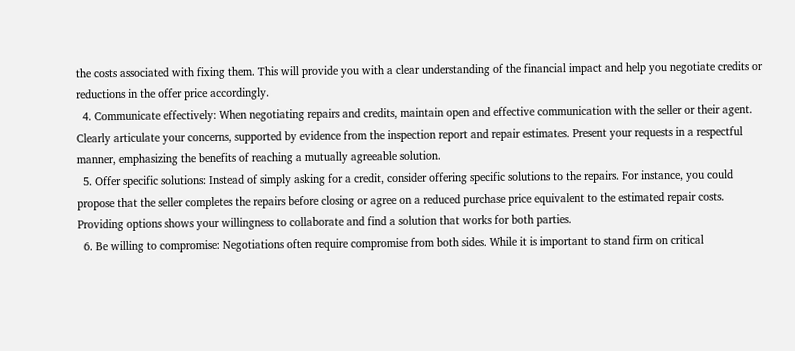the costs associated with fixing them. This will provide you with a clear understanding of the financial impact and help you negotiate credits or reductions in the offer price accordingly.
  4. Communicate effectively: When negotiating repairs and credits, maintain open and effective communication with the seller or their agent. Clearly articulate your concerns, supported by evidence from the inspection report and repair estimates. Present your requests in a respectful manner, emphasizing the benefits of reaching a mutually agreeable solution.
  5. Offer specific solutions: Instead of simply asking for a credit, consider offering specific solutions to the repairs. For instance, you could propose that the seller completes the repairs before closing or agree on a reduced purchase price equivalent to the estimated repair costs. Providing options shows your willingness to collaborate and find a solution that works for both parties.
  6. Be willing to compromise: Negotiations often require compromise from both sides. While it is important to stand firm on critical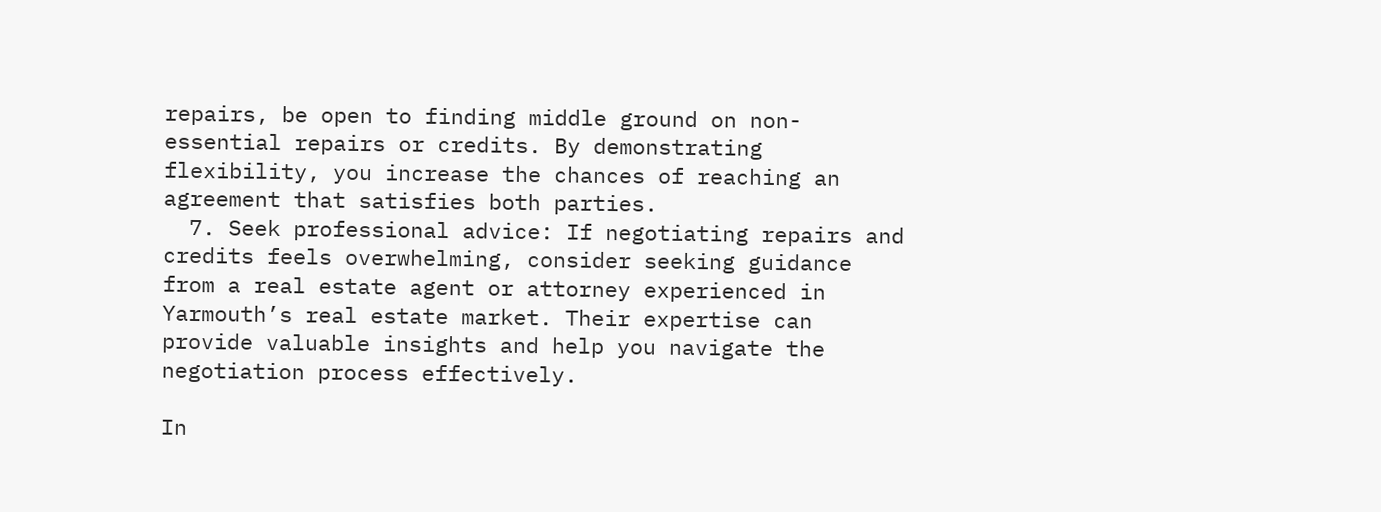repairs, be open to finding middle ground on non-essential repairs or credits. By demonstrating flexibility, you increase the chances of reaching an agreement that satisfies both parties.
  7. Seek professional advice: If negotiating repairs and credits feels overwhelming, consider seeking guidance from a real estate agent or attorney experienced in Yarmouth’s real estate market. Their expertise can provide valuable insights and help you navigate the negotiation process effectively.

In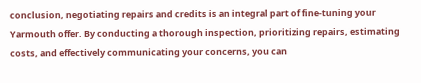conclusion, negotiating repairs and credits is an integral part of fine-tuning your Yarmouth offer. By conducting a thorough inspection, prioritizing repairs, estimating costs, and effectively communicating your concerns, you can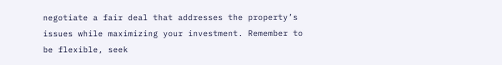negotiate a fair deal that addresses the property’s issues while maximizing your investment. Remember to be flexible, seek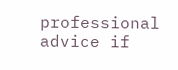professional advice if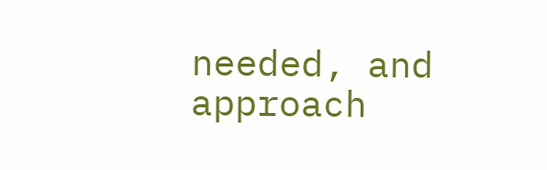needed, and approach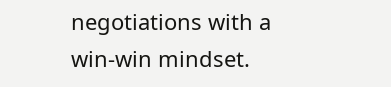negotiations with a win-win mindset.